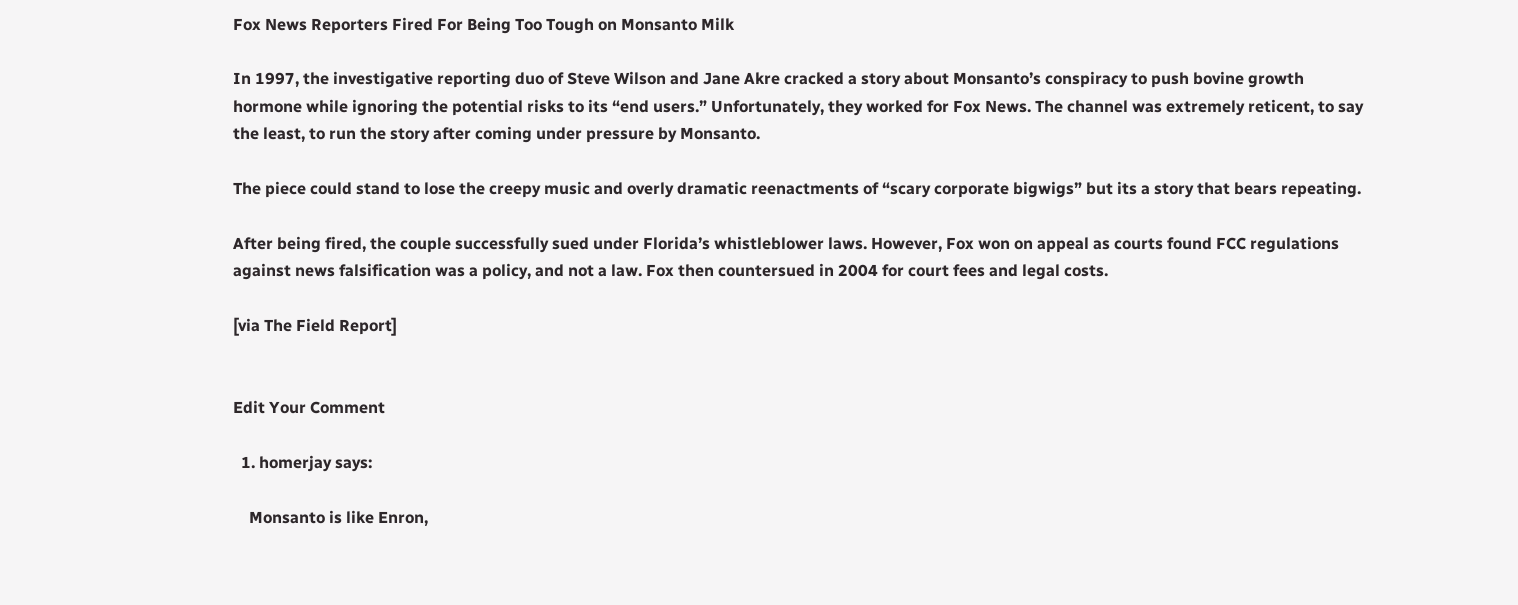Fox News Reporters Fired For Being Too Tough on Monsanto Milk

In 1997, the investigative reporting duo of Steve Wilson and Jane Akre cracked a story about Monsanto’s conspiracy to push bovine growth hormone while ignoring the potential risks to its “end users.” Unfortunately, they worked for Fox News. The channel was extremely reticent, to say the least, to run the story after coming under pressure by Monsanto.

The piece could stand to lose the creepy music and overly dramatic reenactments of “scary corporate bigwigs” but its a story that bears repeating.

After being fired, the couple successfully sued under Florida’s whistleblower laws. However, Fox won on appeal as courts found FCC regulations against news falsification was a policy, and not a law. Fox then countersued in 2004 for court fees and legal costs.

[via The Field Report]


Edit Your Comment

  1. homerjay says:

    Monsanto is like Enron,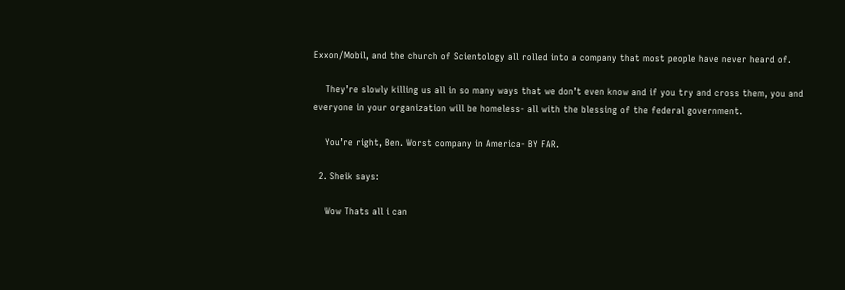Exxon/Mobil, and the church of Scientology all rolled into a company that most people have never heard of.

    They’re slowly killing us all in so many ways that we don’t even know and if you try and cross them, you and everyone in your organization will be homeless- all with the blessing of the federal government.

    You’re right, Ben. Worst company in America- BY FAR.

  2. Sheik says:

    Wow Thats all i can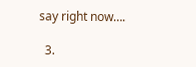say right now….

  3.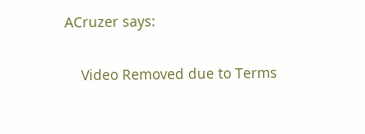ACruzer says:

    Video Removed due to Terms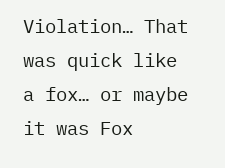Violation… That was quick like a fox… or maybe it was Fox